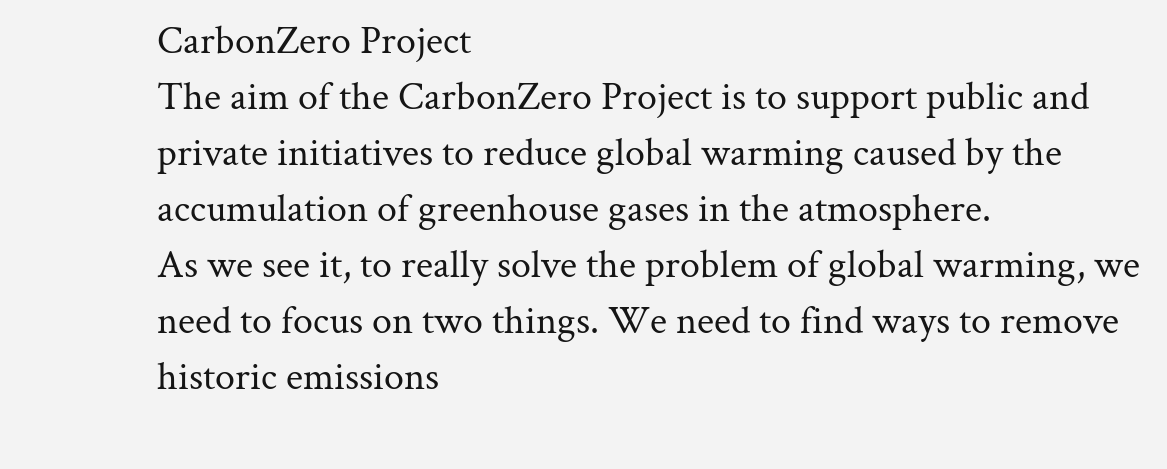CarbonZero Project
The aim of the CarbonZero Project is to support public and private initiatives to reduce global warming caused by the accumulation of greenhouse gases in the atmosphere.
As we see it, to really solve the problem of global warming, we need to focus on two things. We need to find ways to remove historic emissions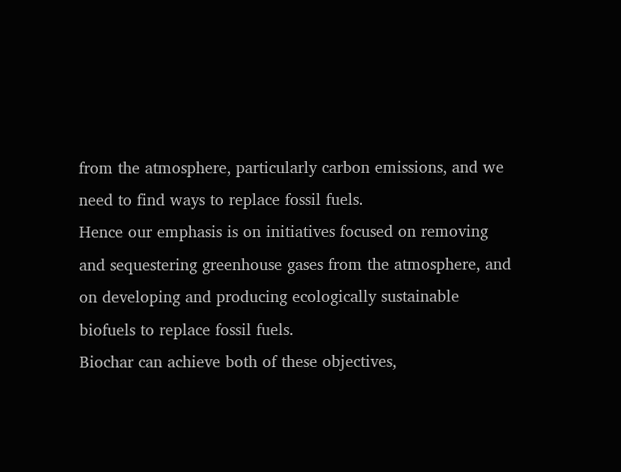from the atmosphere, particularly carbon emissions, and we need to find ways to replace fossil fuels.
Hence our emphasis is on initiatives focused on removing and sequestering greenhouse gases from the atmosphere, and on developing and producing ecologically sustainable biofuels to replace fossil fuels.
Biochar can achieve both of these objectives,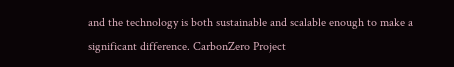and the technology is both sustainable and scalable enough to make a significant difference. CarbonZero Project